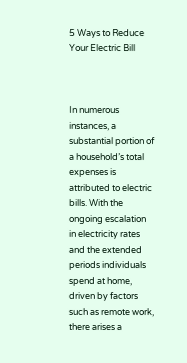5 Ways to Reduce Your Electric Bill



In numerous instances, a substantial portion of a household’s total expenses is attributed to electric bills. With the ongoing escalation in electricity rates and the extended periods individuals spend at home, driven by factors such as remote work, there arises a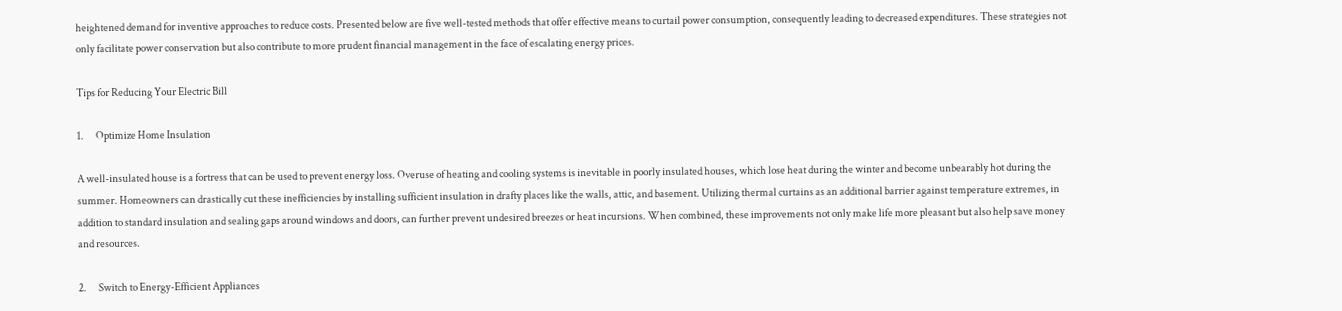heightened demand for inventive approaches to reduce costs. Presented below are five well-tested methods that offer effective means to curtail power consumption, consequently leading to decreased expenditures. These strategies not only facilitate power conservation but also contribute to more prudent financial management in the face of escalating energy prices.

Tips for Reducing Your Electric Bill

1.      Optimize Home Insulation

A well-insulated house is a fortress that can be used to prevent energy loss. Overuse of heating and cooling systems is inevitable in poorly insulated houses, which lose heat during the winter and become unbearably hot during the summer. Homeowners can drastically cut these inefficiencies by installing sufficient insulation in drafty places like the walls, attic, and basement. Utilizing thermal curtains as an additional barrier against temperature extremes, in addition to standard insulation and sealing gaps around windows and doors, can further prevent undesired breezes or heat incursions. When combined, these improvements not only make life more pleasant but also help save money and resources.

2.      Switch to Energy-Efficient Appliances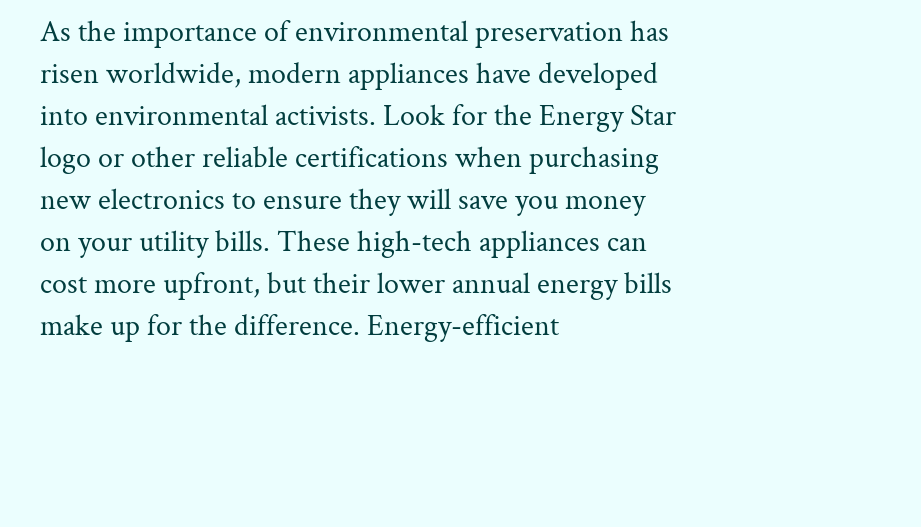As the importance of environmental preservation has risen worldwide, modern appliances have developed into environmental activists. Look for the Energy Star logo or other reliable certifications when purchasing new electronics to ensure they will save you money on your utility bills. These high-tech appliances can cost more upfront, but their lower annual energy bills make up for the difference. Energy-efficient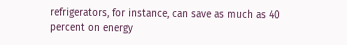refrigerators, for instance, can save as much as 40 percent on energy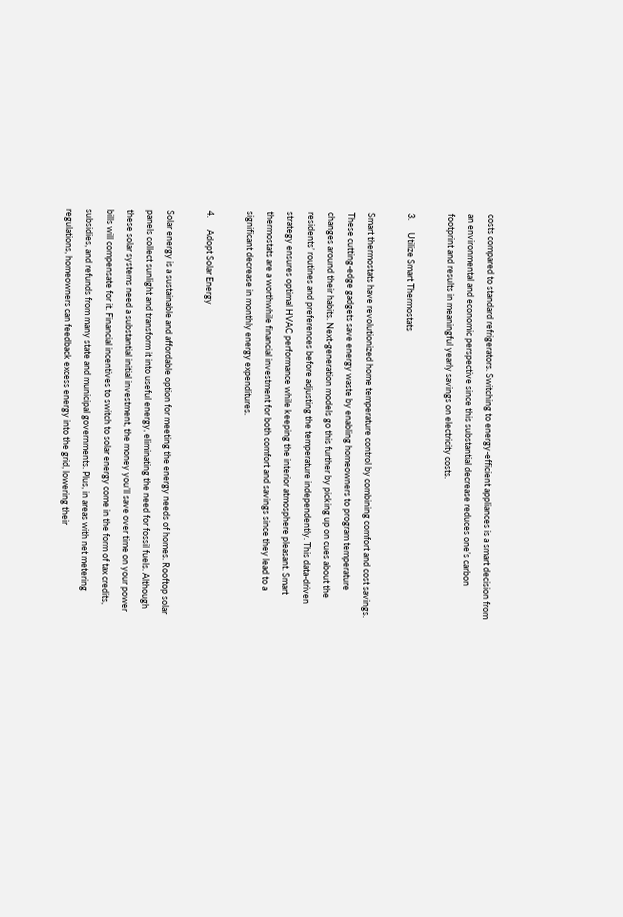costs compared to standard refrigerators. Switching to energy-efficient appliances is a smart decision from an environmental and economic perspective since this substantial decrease reduces one’s carbon footprint and results in meaningful yearly savings on electricity costs.

3.      Utilize Smart Thermostats

Smart thermostats have revolutionized home temperature control by combining comfort and cost savings. These cutting-edge gadgets save energy waste by enabling homeowners to program temperature changes around their habits. Next-generation models go this further by picking up on cues about the residents’ routines and preferences before adjusting the temperature independently. This data-driven strategy ensures optimal HVAC performance while keeping the interior atmosphere pleasant. Smart thermostats are a worthwhile financial investment for both comfort and savings since they lead to a significant decrease in monthly energy expenditures.

4.      Adopt Solar Energy

Solar energy is a sustainable and affordable option for meeting the energy needs of homes. Rooftop solar panels collect sunlight and transform it into useful energy, eliminating the need for fossil fuels. Although these solar systems need a substantial initial investment, the money you’ll save over time on your power bills will compensate for it. Financial incentives to switch to solar energy come in the form of tax credits, subsidies, and refunds from many state and municipal governments. Plus, in areas with net metering regulations, homeowners can feedback excess energy into the grid, lowering their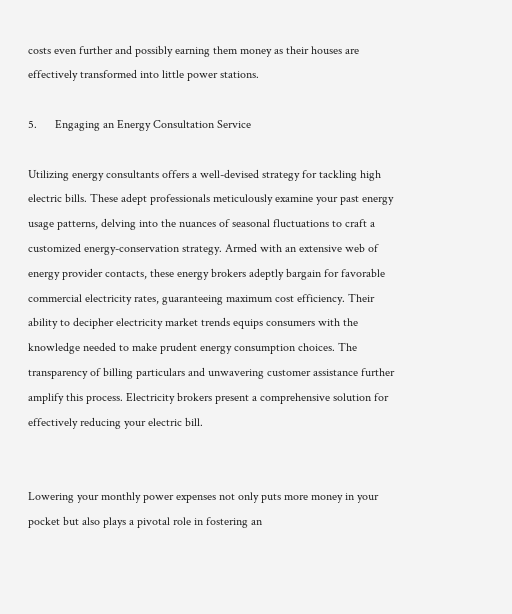costs even further and possibly earning them money as their houses are effectively transformed into little power stations.

5.      Engaging an Energy Consultation Service

Utilizing energy consultants offers a well-devised strategy for tackling high electric bills. These adept professionals meticulously examine your past energy usage patterns, delving into the nuances of seasonal fluctuations to craft a customized energy-conservation strategy. Armed with an extensive web of energy provider contacts, these energy brokers adeptly bargain for favorable commercial electricity rates, guaranteeing maximum cost efficiency. Their ability to decipher electricity market trends equips consumers with the knowledge needed to make prudent energy consumption choices. The transparency of billing particulars and unwavering customer assistance further amplify this process. Electricity brokers present a comprehensive solution for effectively reducing your electric bill.


Lowering your monthly power expenses not only puts more money in your pocket but also plays a pivotal role in fostering an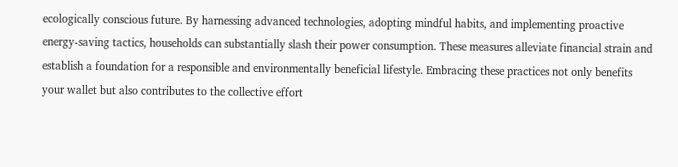ecologically conscious future. By harnessing advanced technologies, adopting mindful habits, and implementing proactive energy-saving tactics, households can substantially slash their power consumption. These measures alleviate financial strain and establish a foundation for a responsible and environmentally beneficial lifestyle. Embracing these practices not only benefits your wallet but also contributes to the collective effort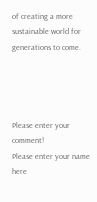of creating a more sustainable world for generations to come.




Please enter your comment!
Please enter your name here